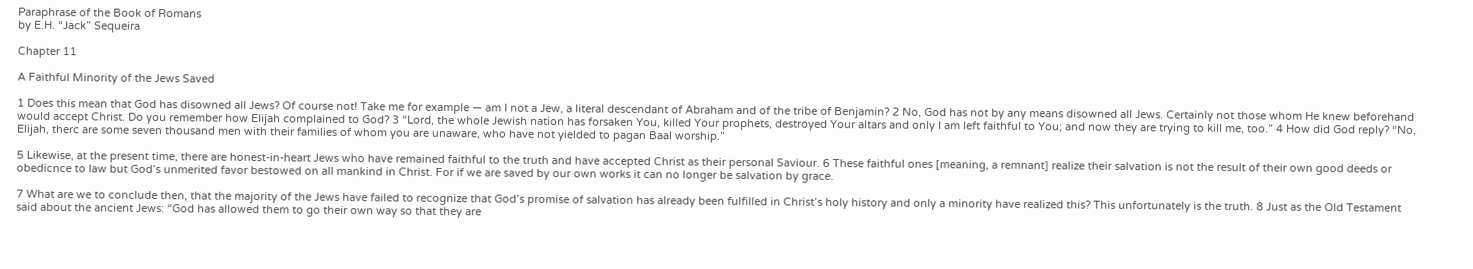Paraphrase of the Book of Romans
by E.H. “Jack” Sequeira

Chapter 11

A Faithful Minority of the Jews Saved

1 Does this mean that God has disowned all Jews? Of course not! Take me for example — am I not a Jew, a literal descendant of Abraham and of the tribe of Benjamin? 2 No, God has not by any means disowned all Jews. Certainly not those whom He knew beforehand would accept Christ. Do you remember how Elijah complained to God? 3 “Lord, the whole Jewish nation has forsaken You, killed Your prophets, destroyed Your altars and only I am left faithful to You; and now they are trying to kill me, too.” 4 How did God reply? “No, Elijah, therc are some seven thousand men with their families of whom you are unaware, who have not yielded to pagan Baal worship.”

5 Likewise, at the present time, there are honest-in-heart Jews who have remained faithful to the truth and have accepted Christ as their personal Saviour. 6 These faithful ones [meaning, a remnant] realize their salvation is not the result of their own good deeds or obedicnce to law but God’s unmerited favor bestowed on all mankind in Christ. For if we are saved by our own works it can no longer be salvation by grace.

7 What are we to conclude then, that the majority of the Jews have failed to recognize that God’s promise of salvation has already been fulfilled in Christ’s holy history and only a minority have realized this? This unfortunately is the truth. 8 Just as the Old Testament said about the ancient Jews: “God has allowed them to go their own way so that they are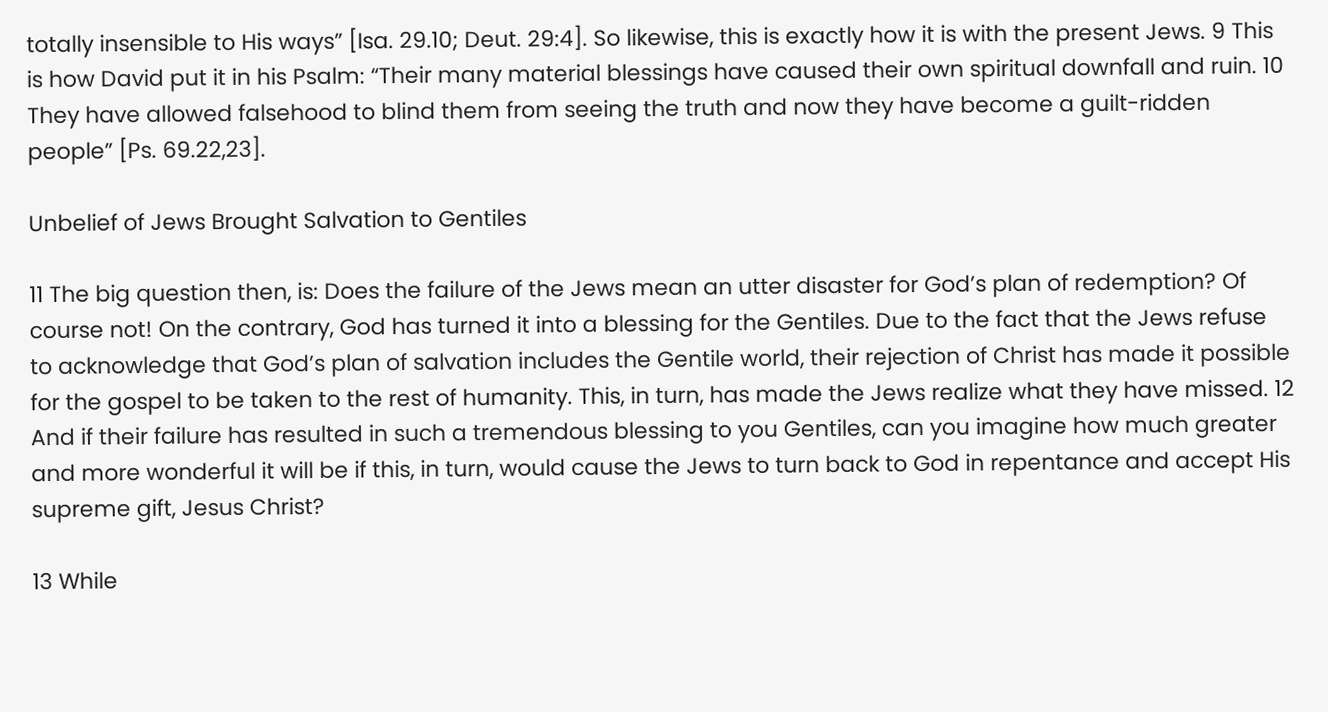totally insensible to His ways” [Isa. 29.10; Deut. 29:4]. So likewise, this is exactly how it is with the present Jews. 9 This is how David put it in his Psalm: “Their many material blessings have caused their own spiritual downfall and ruin. 10 They have allowed falsehood to blind them from seeing the truth and now they have become a guilt-ridden people” [Ps. 69.22,23].

Unbelief of Jews Brought Salvation to Gentiles

11 The big question then, is: Does the failure of the Jews mean an utter disaster for God’s plan of redemption? Of course not! On the contrary, God has turned it into a blessing for the Gentiles. Due to the fact that the Jews refuse to acknowledge that God’s plan of salvation includes the Gentile world, their rejection of Christ has made it possible for the gospel to be taken to the rest of humanity. This, in turn, has made the Jews realize what they have missed. 12 And if their failure has resulted in such a tremendous blessing to you Gentiles, can you imagine how much greater and more wonderful it will be if this, in turn, would cause the Jews to turn back to God in repentance and accept His supreme gift, Jesus Christ?

13 While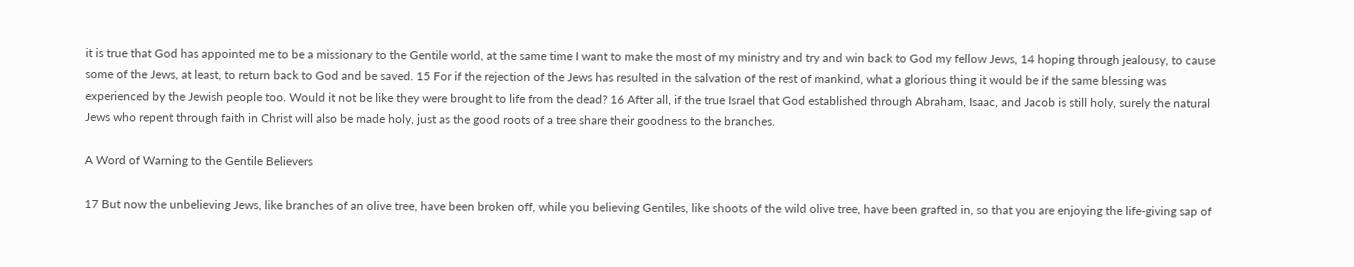it is true that God has appointed me to be a missionary to the Gentile world, at the same time I want to make the most of my ministry and try and win back to God my fellow Jews, 14 hoping through jealousy, to cause some of the Jews, at least, to return back to God and be saved. 15 For if the rejection of the Jews has resulted in the salvation of the rest of mankind, what a glorious thing it would be if the same blessing was experienced by the Jewish people too. Would it not be like they were brought to life from the dead? 16 After all, if the true Israel that God established through Abraham, Isaac, and Jacob is still holy, surely the natural Jews who repent through faith in Christ will also be made holy, just as the good roots of a tree share their goodness to the branches.

A Word of Warning to the Gentile Believers

17 But now the unbelieving Jews, like branches of an olive tree, have been broken off, while you believing Gentiles, like shoots of the wild olive tree, have been grafted in, so that you are enjoying the life-giving sap of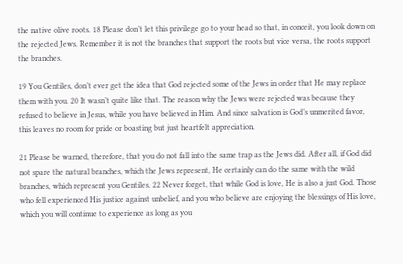the native olive roots. 18 Please don’t let this privilege go to your head so that, in conceit, you look down on the rejected Jews. Remember it is not the branches that support the roots but vice versa, the roots support the branches.

19 You Gentiles, don’t ever get the idea that God rejected some of the Jews in order that He may replace them with you. 20 It wasn’t quite like that. The reason why the Jews were rejected was because they refused to believe in Jesus, while you have believed in Him. And since salvation is God’s unmerited favor, this leaves no room for pride or boasting but just heartfelt appreciation.

21 Please be warned, therefore, that you do not fall into the same trap as the Jews did. After all, if God did not spare the natural branches, which the Jews represent, He certainly can do the same with the wild branches, which represent you Gentiles. 22 Never forget, that while God is love, He is also a just God. Those who fell experienced His justice against unbelief, and you who believe are enjoying the blessings of His love, which you will continue to experience as long as you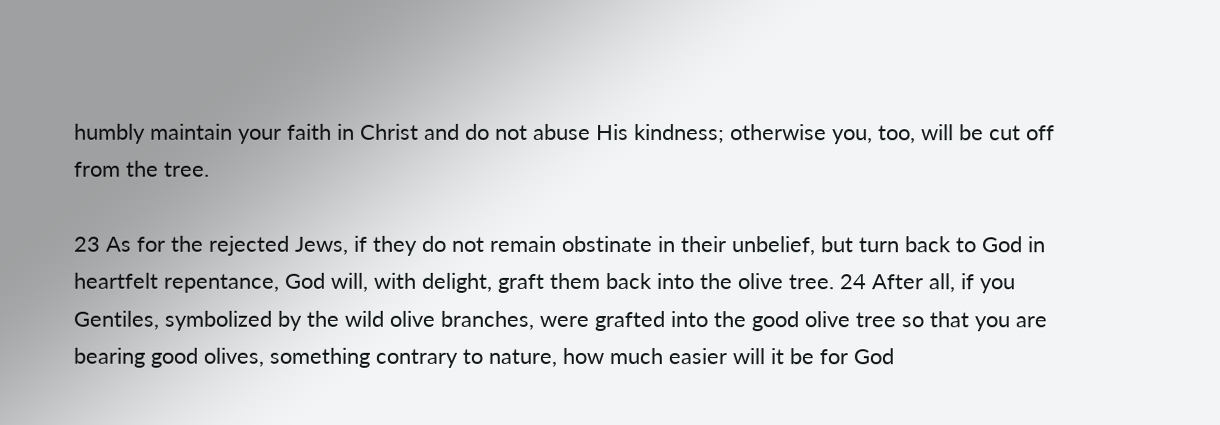humbly maintain your faith in Christ and do not abuse His kindness; otherwise you, too, will be cut off from the tree.

23 As for the rejected Jews, if they do not remain obstinate in their unbelief, but turn back to God in heartfelt repentance, God will, with delight, graft them back into the olive tree. 24 After all, if you Gentiles, symbolized by the wild olive branches, were grafted into the good olive tree so that you are bearing good olives, something contrary to nature, how much easier will it be for God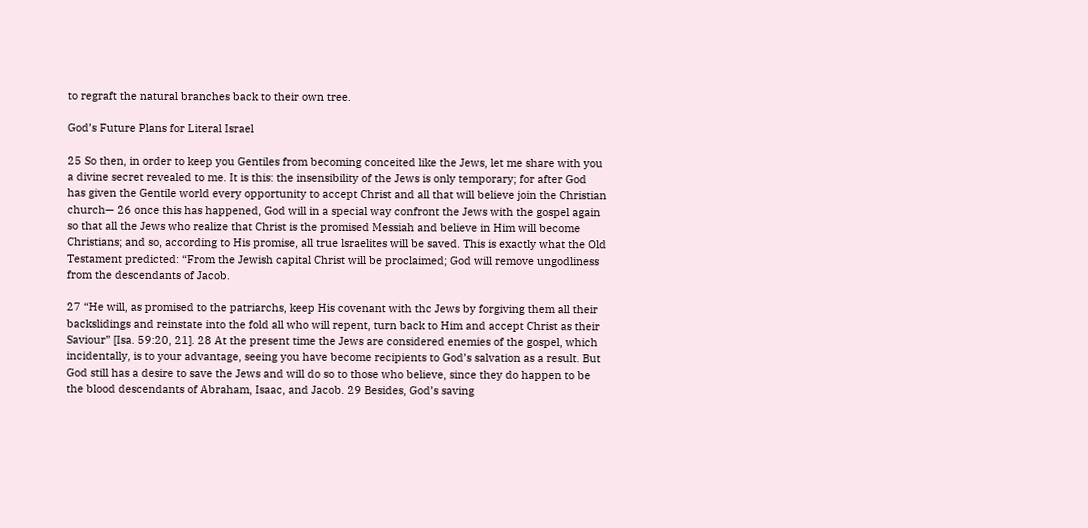to regraft the natural branches back to their own tree.

God’s Future Plans for Literal Israel

25 So then, in order to keep you Gentiles from becoming conceited like the Jews, let me share with you a divine secret revealed to me. It is this: the insensibility of the Jews is only temporary; for after God has given the Gentile world every opportunity to accept Christ and all that will believe join the Christian church— 26 once this has happened, God will in a special way confront the Jews with the gospel again so that all the Jews who realize that Christ is the promised Messiah and believe in Him will become Christians; and so, according to His promise, all true lsraelites will be saved. This is exactly what the Old Testament predicted: “From the Jewish capital Christ will be proclaimed; God will remove ungodliness from the descendants of Jacob.

27 “He will, as promised to the patriarchs, keep His covenant with thc Jews by forgiving them all their backslidings and reinstate into the fold all who will repent, turn back to Him and accept Christ as their Saviour” [Isa. 59:20, 21]. 28 At the present time the Jews are considered enemies of the gospel, which incidentally, is to your advantage, seeing you have become recipients to God’s salvation as a result. But God still has a desire to save the Jews and will do so to those who believe, since they do happen to be the blood descendants of Abraham, Isaac, and Jacob. 29 Besides, God’s saving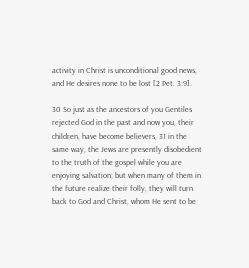activity in Christ is unconditional good news, and He desires none to be lost [2 Pet. 3:9].

30 So just as the ancestors of you Gentiles rejected God in the past and now you, their children, have become believers, 31 in the same way, the Jews are presently disobedient to the truth of the gospel while you are enjoying salvation; but when many of them in the future realize their folly, they will turn back to God and Christ, whom He sent to be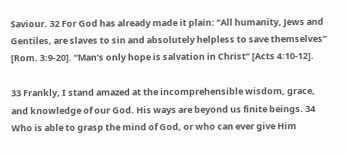Saviour. 32 For God has already made it plain: “All humanity, Jews and Gentiles, are slaves to sin and absolutely helpless to save themselves” [Rom. 3:9-20]. “Man’s only hope is salvation in Christ” [Acts 4:10-12].

33 Frankly, I stand amazed at the incomprehensible wisdom, grace, and knowledge of our God. His ways are beyond us finite beings. 34 Who is able to grasp the mind of God, or who can ever give Him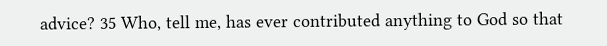advice? 35 Who, tell me, has ever contributed anything to God so that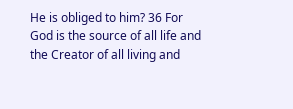He is obliged to him? 36 For God is the source of all life and the Creator of all living and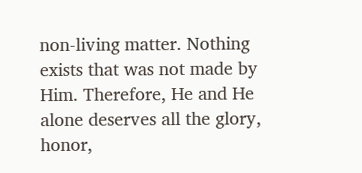non-living matter. Nothing exists that was not made by Him. Therefore, He and He alone deserves all the glory, honor,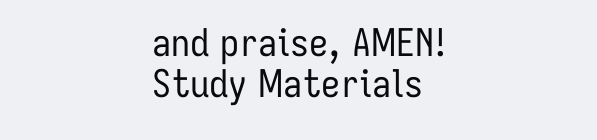and praise, AMEN!
Study Materials